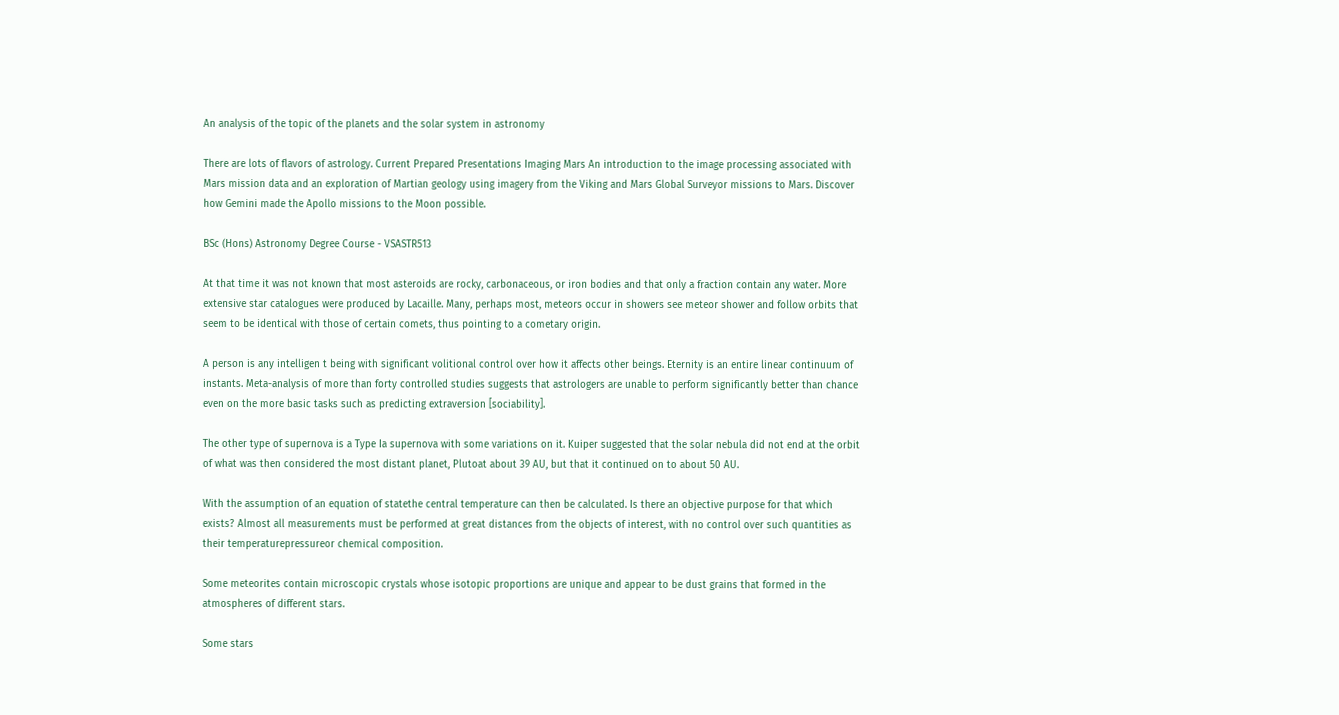An analysis of the topic of the planets and the solar system in astronomy

There are lots of flavors of astrology. Current Prepared Presentations Imaging Mars An introduction to the image processing associated with Mars mission data and an exploration of Martian geology using imagery from the Viking and Mars Global Surveyor missions to Mars. Discover how Gemini made the Apollo missions to the Moon possible.

BSc (Hons) Astronomy Degree Course - VSASTR513

At that time it was not known that most asteroids are rocky, carbonaceous, or iron bodies and that only a fraction contain any water. More extensive star catalogues were produced by Lacaille. Many, perhaps most, meteors occur in showers see meteor shower and follow orbits that seem to be identical with those of certain comets, thus pointing to a cometary origin.

A person is any intelligen t being with significant volitional control over how it affects other beings. Eternity is an entire linear continuum of instants. Meta-analysis of more than forty controlled studies suggests that astrologers are unable to perform significantly better than chance even on the more basic tasks such as predicting extraversion [sociability].

The other type of supernova is a Type Ia supernova with some variations on it. Kuiper suggested that the solar nebula did not end at the orbit of what was then considered the most distant planet, Plutoat about 39 AU, but that it continued on to about 50 AU.

With the assumption of an equation of statethe central temperature can then be calculated. Is there an objective purpose for that which exists? Almost all measurements must be performed at great distances from the objects of interest, with no control over such quantities as their temperaturepressureor chemical composition.

Some meteorites contain microscopic crystals whose isotopic proportions are unique and appear to be dust grains that formed in the atmospheres of different stars.

Some stars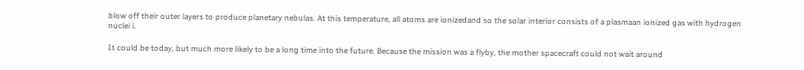blow off their outer layers to produce planetary nebulas. At this temperature, all atoms are ionizedand so the solar interior consists of a plasmaan ionized gas with hydrogen nuclei i.

It could be today, but much more likely to be a long time into the future. Because the mission was a flyby, the mother spacecraft could not wait around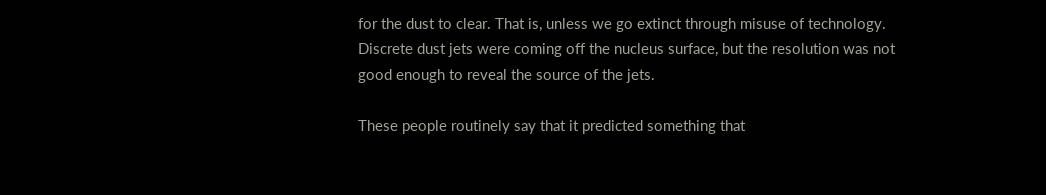for the dust to clear. That is, unless we go extinct through misuse of technology. Discrete dust jets were coming off the nucleus surface, but the resolution was not good enough to reveal the source of the jets.

These people routinely say that it predicted something that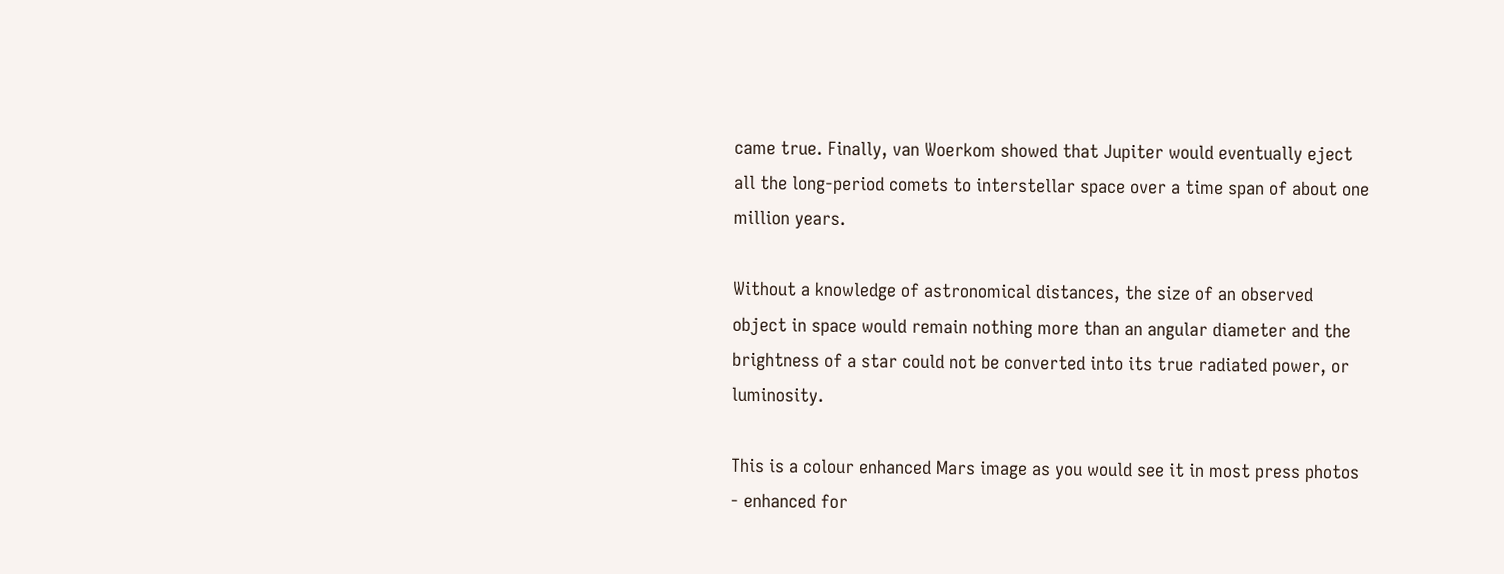came true. Finally, van Woerkom showed that Jupiter would eventually eject all the long-period comets to interstellar space over a time span of about one million years.

Without a knowledge of astronomical distances, the size of an observed object in space would remain nothing more than an angular diameter and the brightness of a star could not be converted into its true radiated power, or luminosity.

This is a colour enhanced Mars image as you would see it in most press photos - enhanced for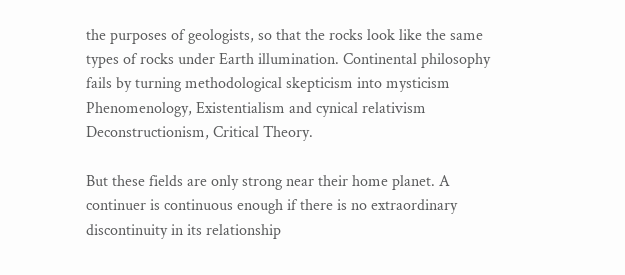the purposes of geologists, so that the rocks look like the same types of rocks under Earth illumination. Continental philosophy fails by turning methodological skepticism into mysticism Phenomenology, Existentialism and cynical relativism Deconstructionism, Critical Theory.

But these fields are only strong near their home planet. A continuer is continuous enough if there is no extraordinary discontinuity in its relationship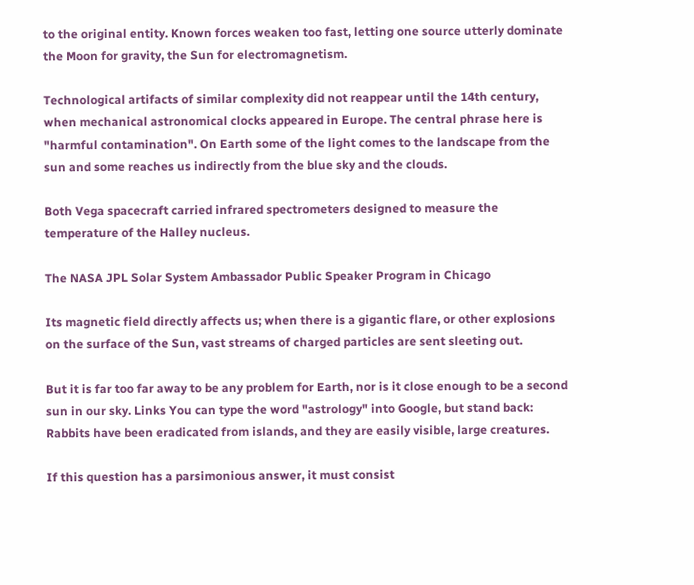to the original entity. Known forces weaken too fast, letting one source utterly dominate the Moon for gravity, the Sun for electromagnetism.

Technological artifacts of similar complexity did not reappear until the 14th century, when mechanical astronomical clocks appeared in Europe. The central phrase here is "harmful contamination". On Earth some of the light comes to the landscape from the sun and some reaches us indirectly from the blue sky and the clouds.

Both Vega spacecraft carried infrared spectrometers designed to measure the temperature of the Halley nucleus.

The NASA JPL Solar System Ambassador Public Speaker Program in Chicago

Its magnetic field directly affects us; when there is a gigantic flare, or other explosions on the surface of the Sun, vast streams of charged particles are sent sleeting out.

But it is far too far away to be any problem for Earth, nor is it close enough to be a second sun in our sky. Links You can type the word "astrology" into Google, but stand back: Rabbits have been eradicated from islands, and they are easily visible, large creatures.

If this question has a parsimonious answer, it must consist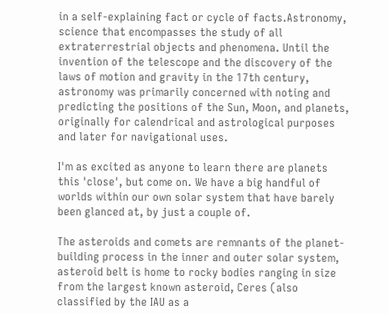in a self-explaining fact or cycle of facts.Astronomy, science that encompasses the study of all extraterrestrial objects and phenomena. Until the invention of the telescope and the discovery of the laws of motion and gravity in the 17th century, astronomy was primarily concerned with noting and predicting the positions of the Sun, Moon, and planets, originally for calendrical and astrological purposes and later for navigational uses.

I'm as excited as anyone to learn there are planets this 'close', but come on. We have a big handful of worlds within our own solar system that have barely been glanced at, by just a couple of.

The asteroids and comets are remnants of the planet-building process in the inner and outer solar system, asteroid belt is home to rocky bodies ranging in size from the largest known asteroid, Ceres (also classified by the IAU as a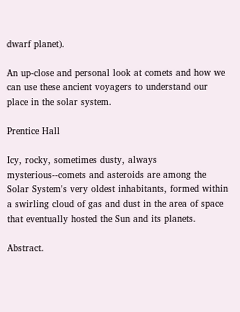dwarf planet).

An up-close and personal look at comets and how we can use these ancient voyagers to understand our place in the solar system.

Prentice Hall

Icy, rocky, sometimes dusty, always mysterious--comets and asteroids are among the Solar System's very oldest inhabitants, formed within a swirling cloud of gas and dust in the area of space that eventually hosted the Sun and its planets.

Abstract.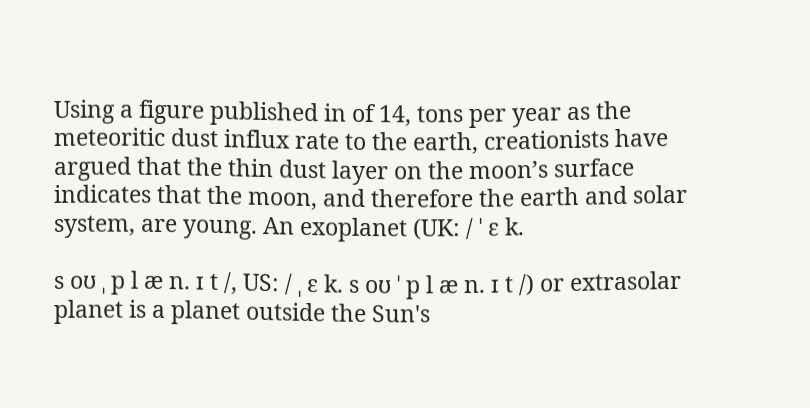Using a figure published in of 14, tons per year as the meteoritic dust influx rate to the earth, creationists have argued that the thin dust layer on the moon’s surface indicates that the moon, and therefore the earth and solar system, are young. An exoplanet (UK: / ˈ ɛ k.

s oʊ ˌ p l æ n. ɪ t /, US: / ˌ ɛ k. s oʊ ˈ p l æ n. ɪ t /) or extrasolar planet is a planet outside the Sun's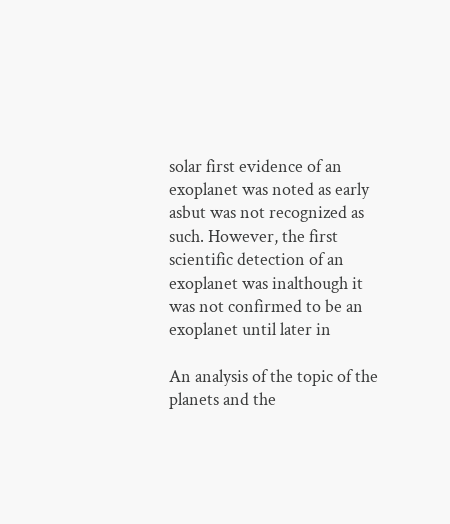solar first evidence of an exoplanet was noted as early asbut was not recognized as such. However, the first scientific detection of an exoplanet was inalthough it was not confirmed to be an exoplanet until later in

An analysis of the topic of the planets and the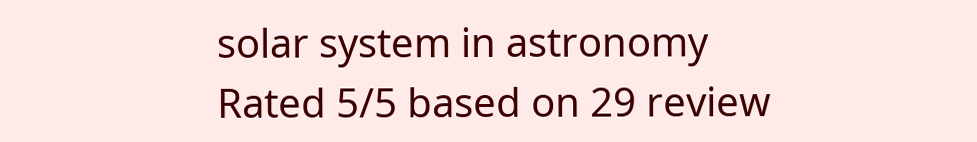solar system in astronomy
Rated 5/5 based on 29 review